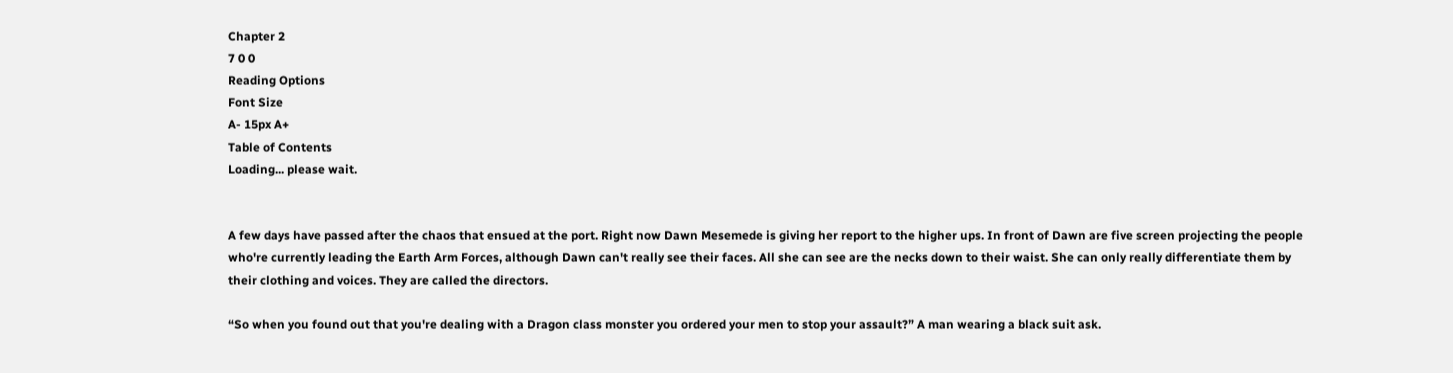Chapter 2
7 0 0
Reading Options
Font Size
A- 15px A+
Table of Contents
Loading... please wait.


A few days have passed after the chaos that ensued at the port. Right now Dawn Mesemede is giving her report to the higher ups. In front of Dawn are five screen projecting the people who're currently leading the Earth Arm Forces, although Dawn can't really see their faces. All she can see are the necks down to their waist. She can only really differentiate them by their clothing and voices. They are called the directors.

“So when you found out that you're dealing with a Dragon class monster you ordered your men to stop your assault?” A man wearing a black suit ask.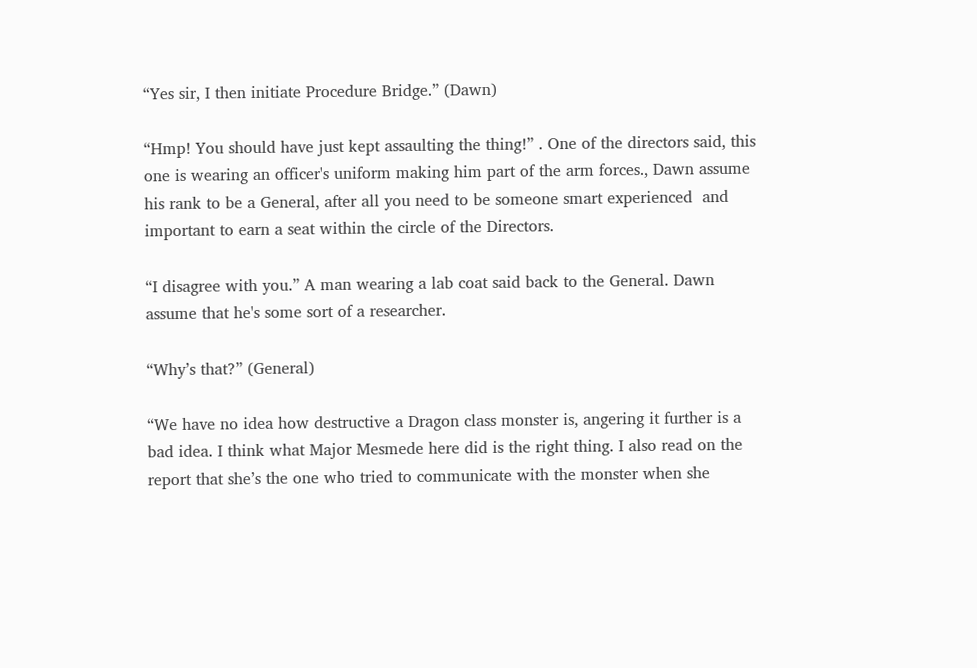“Yes sir, I then initiate Procedure Bridge.” (Dawn)

“Hmp! You should have just kept assaulting the thing!” . One of the directors said, this one is wearing an officer's uniform making him part of the arm forces., Dawn assume his rank to be a General, after all you need to be someone smart experienced  and important to earn a seat within the circle of the Directors.

“I disagree with you.” A man wearing a lab coat said back to the General. Dawn assume that he's some sort of a researcher.

“Why’s that?” (General)

“We have no idea how destructive a Dragon class monster is, angering it further is a bad idea. I think what Major Mesmede here did is the right thing. I also read on the report that she’s the one who tried to communicate with the monster when she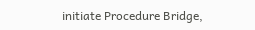initiate Procedure Bridge,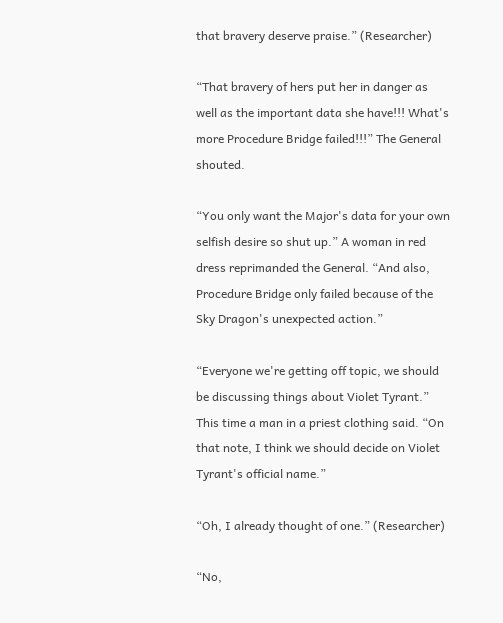that bravery deserve praise.” (Researcher)

“That bravery of hers put her in danger as well as the important data she have!!! What's more Procedure Bridge failed!!!” The General shouted.

“You only want the Major's data for your own selfish desire so shut up.” A woman in red dress reprimanded the General. “And also, Procedure Bridge only failed because of the Sky Dragon's unexpected action.”

“Everyone we're getting off topic, we should be discussing things about Violet Tyrant.” This time a man in a priest clothing said. “On that note, I think we should decide on Violet Tyrant's official name.”

“Oh, I already thought of one.” (Researcher)

“No,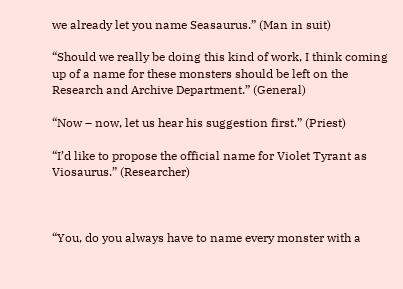we already let you name Seasaurus.” (Man in suit)

“Should we really be doing this kind of work, I think coming up of a name for these monsters should be left on the Research and Archive Department.” (General)

“Now – now, let us hear his suggestion first.” (Priest)

“I’d like to propose the official name for Violet Tyrant as Viosaurus.” (Researcher)



“You, do you always have to name every monster with a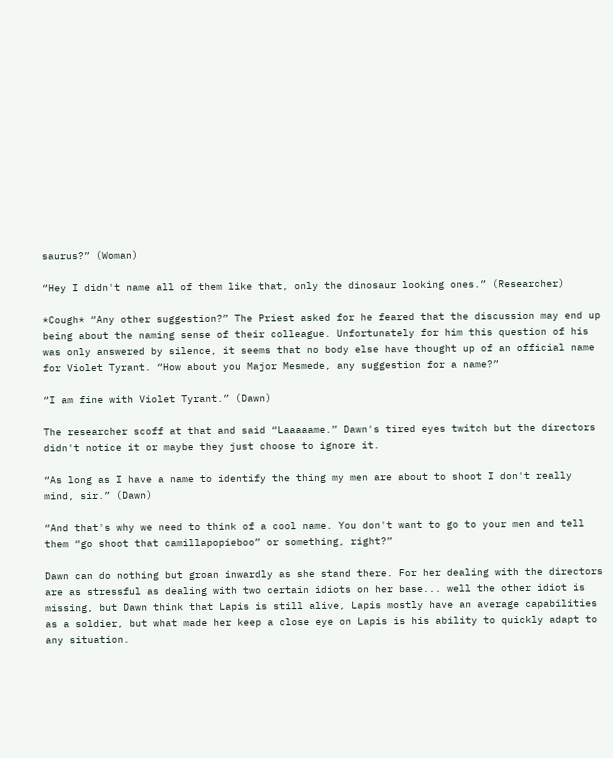saurus?” (Woman)

“Hey I didn't name all of them like that, only the dinosaur looking ones.” (Researcher)

*Cough* “Any other suggestion?” The Priest asked for he feared that the discussion may end up being about the naming sense of their colleague. Unfortunately for him this question of his was only answered by silence, it seems that no body else have thought up of an official name for Violet Tyrant. “How about you Major Mesmede, any suggestion for a name?”

“I am fine with Violet Tyrant.” (Dawn)

The researcher scoff at that and said “Laaaaame.” Dawn's tired eyes twitch but the directors didn't notice it or maybe they just choose to ignore it.

“As long as I have a name to identify the thing my men are about to shoot I don't really mind, sir.” (Dawn)

“And that's why we need to think of a cool name. You don't want to go to your men and tell them “go shoot that camillapopieboo” or something, right?”

Dawn can do nothing but groan inwardly as she stand there. For her dealing with the directors are as stressful as dealing with two certain idiots on her base... well the other idiot is missing, but Dawn think that Lapis is still alive, Lapis mostly have an average capabilities as a soldier, but what made her keep a close eye on Lapis is his ability to quickly adapt to any situation.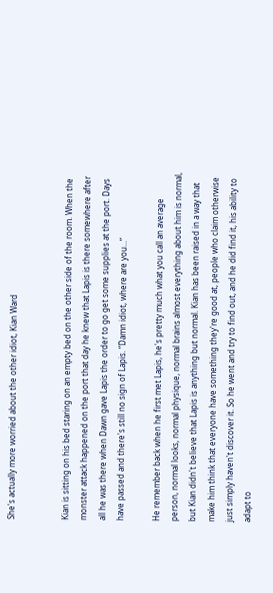She's actually more worried about the other idiot, Kian Ward


Kian is sitting on his bed staring on an empty bed on the other side of the room. When the monster attack happened on the port that day he knew that Lapis is there somewhere after all he was there when Dawn gave Lapis the order to go get some supplies at the port. Days have passed and there's still no sign of Lapis. “Damn idiot, where are you...”

He remember back when he first met Lapis, he's pretty much what you call an average person, normal looks, normal physique, normal brains almost everything about him is normal, but Kian didn't believe that Lapis is anything but normal. Kian has been raised in a way that make him think that everyone have something they're good at, people who claim otherwise just simply haven't discover it. So he went and try to find out, and he did find it, his ability to adapt to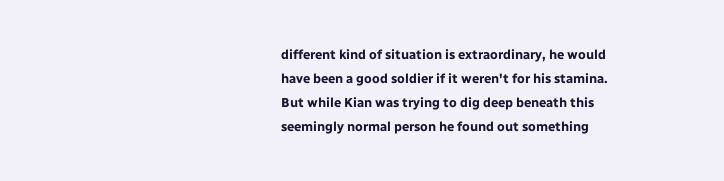different kind of situation is extraordinary, he would have been a good soldier if it weren't for his stamina. But while Kian was trying to dig deep beneath this seemingly normal person he found out something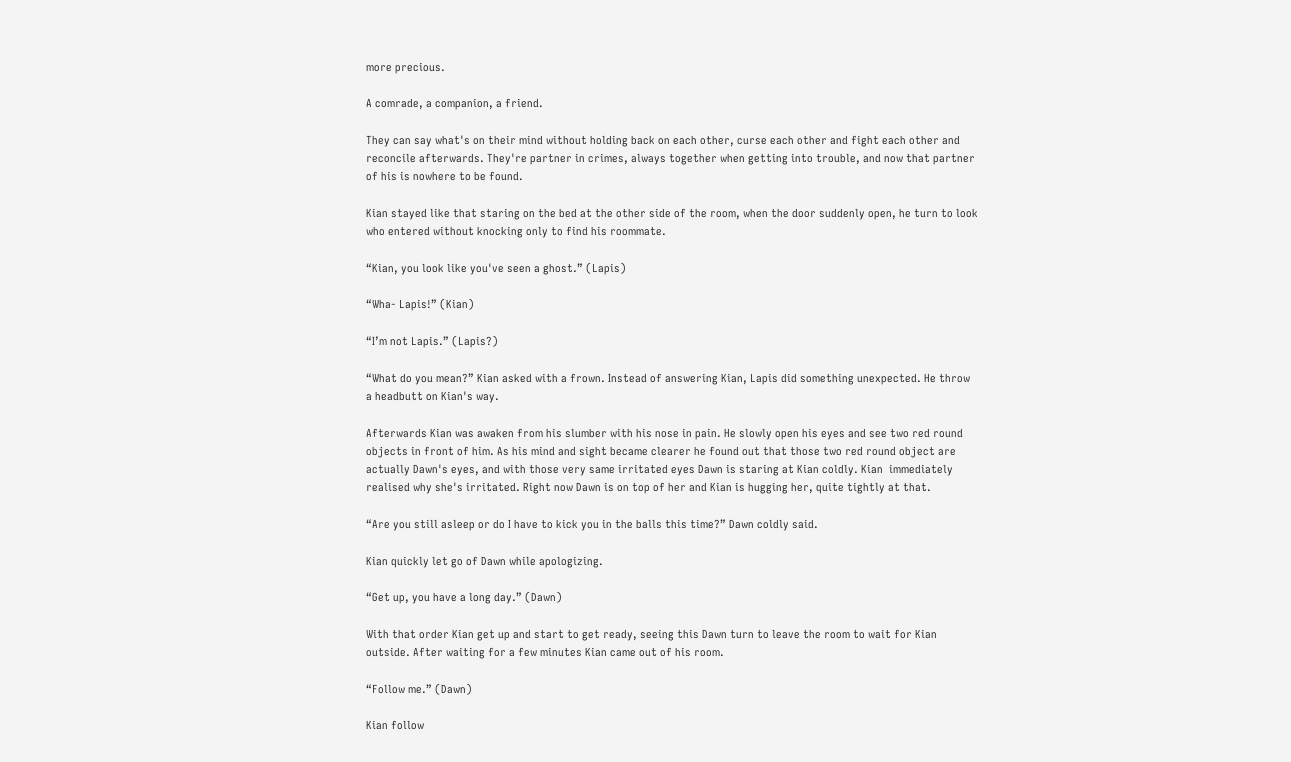more precious.

A comrade, a companion, a friend.

They can say what's on their mind without holding back on each other, curse each other and fight each other and reconcile afterwards. They're partner in crimes, always together when getting into trouble, and now that partner of his is nowhere to be found.

Kian stayed like that staring on the bed at the other side of the room, when the door suddenly open, he turn to look who entered without knocking only to find his roommate.

“Kian, you look like you've seen a ghost.” (Lapis)

“Wha- Lapis!” (Kian)

“I’m not Lapis.” (Lapis?)

“What do you mean?” Kian asked with a frown. Instead of answering Kian, Lapis did something unexpected. He throw a headbutt on Kian's way.

Afterwards Kian was awaken from his slumber with his nose in pain. He slowly open his eyes and see two red round objects in front of him. As his mind and sight became clearer he found out that those two red round object are actually Dawn's eyes, and with those very same irritated eyes Dawn is staring at Kian coldly. Kian  immediately realised why she's irritated. Right now Dawn is on top of her and Kian is hugging her, quite tightly at that.

“Are you still asleep or do I have to kick you in the balls this time?” Dawn coldly said.

Kian quickly let go of Dawn while apologizing.

“Get up, you have a long day.” (Dawn)

With that order Kian get up and start to get ready, seeing this Dawn turn to leave the room to wait for Kian outside. After waiting for a few minutes Kian came out of his room.

“Follow me.” (Dawn)

Kian follow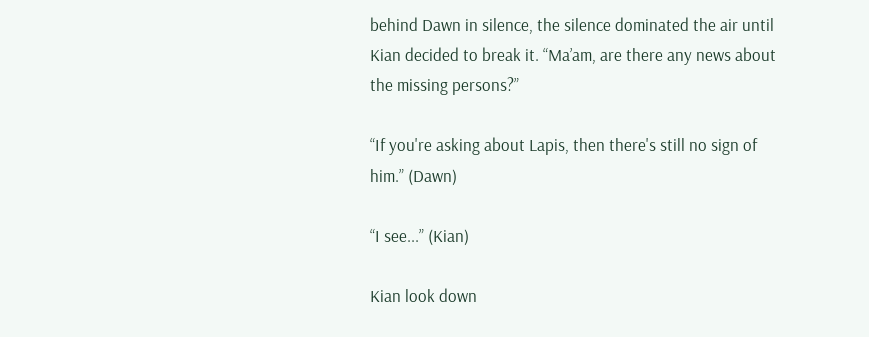behind Dawn in silence, the silence dominated the air until Kian decided to break it. “Ma’am, are there any news about the missing persons?”

“If you're asking about Lapis, then there's still no sign of him.” (Dawn)

“I see...” (Kian)

Kian look down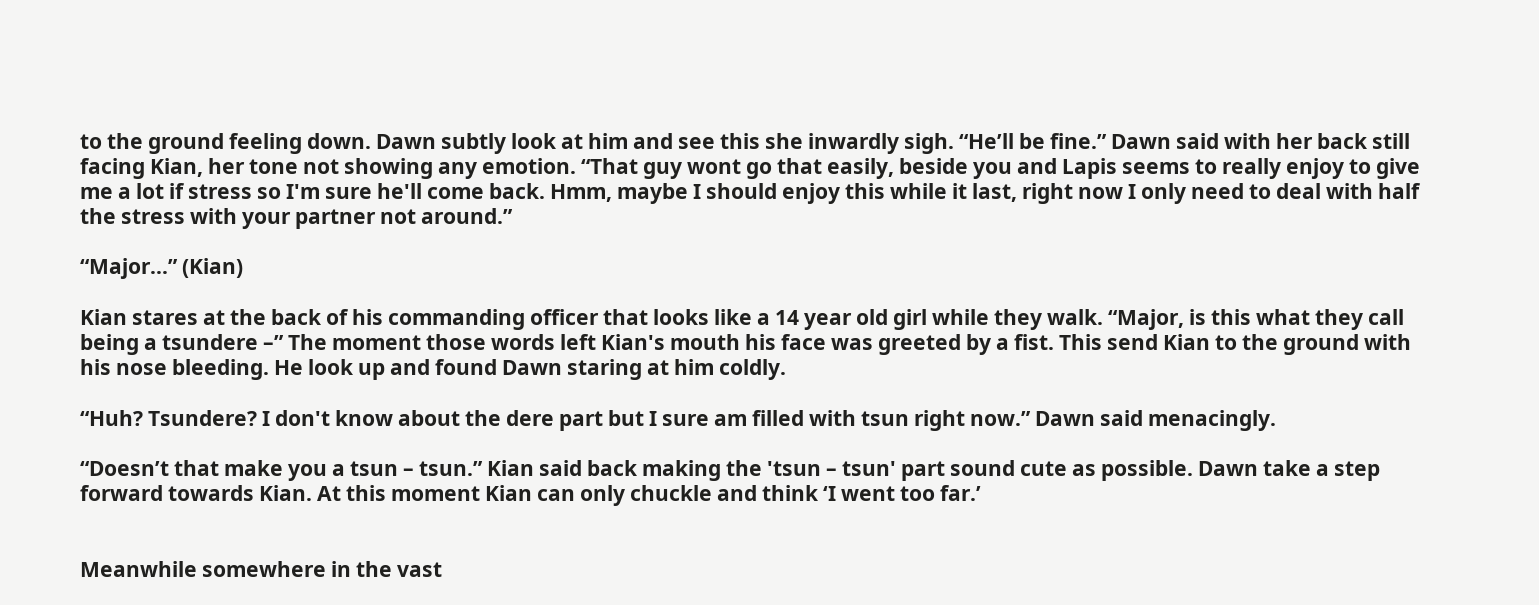to the ground feeling down. Dawn subtly look at him and see this she inwardly sigh. “He’ll be fine.” Dawn said with her back still facing Kian, her tone not showing any emotion. “That guy wont go that easily, beside you and Lapis seems to really enjoy to give me a lot if stress so I'm sure he'll come back. Hmm, maybe I should enjoy this while it last, right now I only need to deal with half the stress with your partner not around.”

“Major...” (Kian)

Kian stares at the back of his commanding officer that looks like a 14 year old girl while they walk. “Major, is this what they call being a tsundere –” The moment those words left Kian's mouth his face was greeted by a fist. This send Kian to the ground with his nose bleeding. He look up and found Dawn staring at him coldly.

“Huh? Tsundere? I don't know about the dere part but I sure am filled with tsun right now.” Dawn said menacingly.

“Doesn’t that make you a tsun – tsun.” Kian said back making the 'tsun – tsun' part sound cute as possible. Dawn take a step forward towards Kian. At this moment Kian can only chuckle and think ‘I went too far.’


Meanwhile somewhere in the vast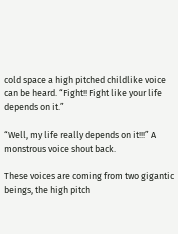cold space a high pitched childlike voice can be heard. “Fight!! Fight like your life depends on it.”

“Well, my life really depends on it!!!” A monstrous voice shout back.

These voices are coming from two gigantic beings, the high pitch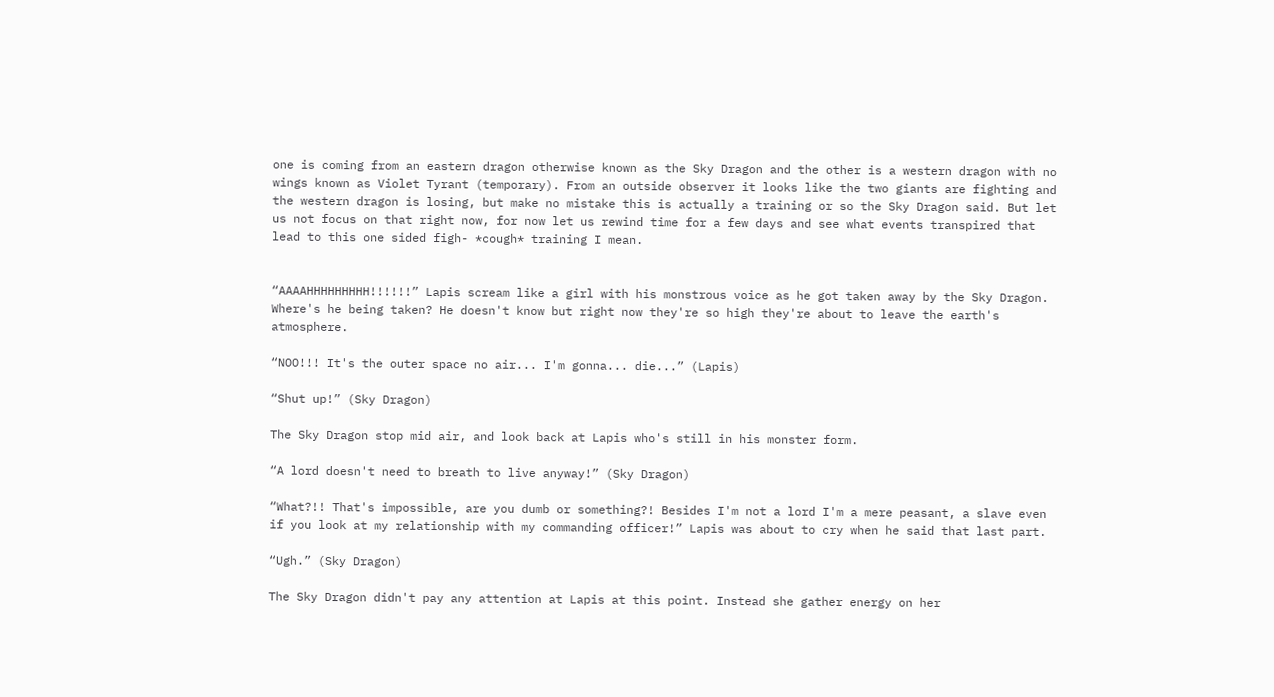one is coming from an eastern dragon otherwise known as the Sky Dragon and the other is a western dragon with no wings known as Violet Tyrant (temporary). From an outside observer it looks like the two giants are fighting and the western dragon is losing, but make no mistake this is actually a training or so the Sky Dragon said. But let us not focus on that right now, for now let us rewind time for a few days and see what events transpired that lead to this one sided figh- *cough* training I mean.


“AAAAHHHHHHHHH!!!!!!” Lapis scream like a girl with his monstrous voice as he got taken away by the Sky Dragon. Where's he being taken? He doesn't know but right now they're so high they're about to leave the earth's atmosphere.

“NOO!!! It's the outer space no air... I'm gonna... die...” (Lapis)

“Shut up!” (Sky Dragon)

The Sky Dragon stop mid air, and look back at Lapis who's still in his monster form.

“A lord doesn't need to breath to live anyway!” (Sky Dragon)

“What?!! That's impossible, are you dumb or something?! Besides I'm not a lord I'm a mere peasant, a slave even if you look at my relationship with my commanding officer!” Lapis was about to cry when he said that last part.

“Ugh.” (Sky Dragon)

The Sky Dragon didn't pay any attention at Lapis at this point. Instead she gather energy on her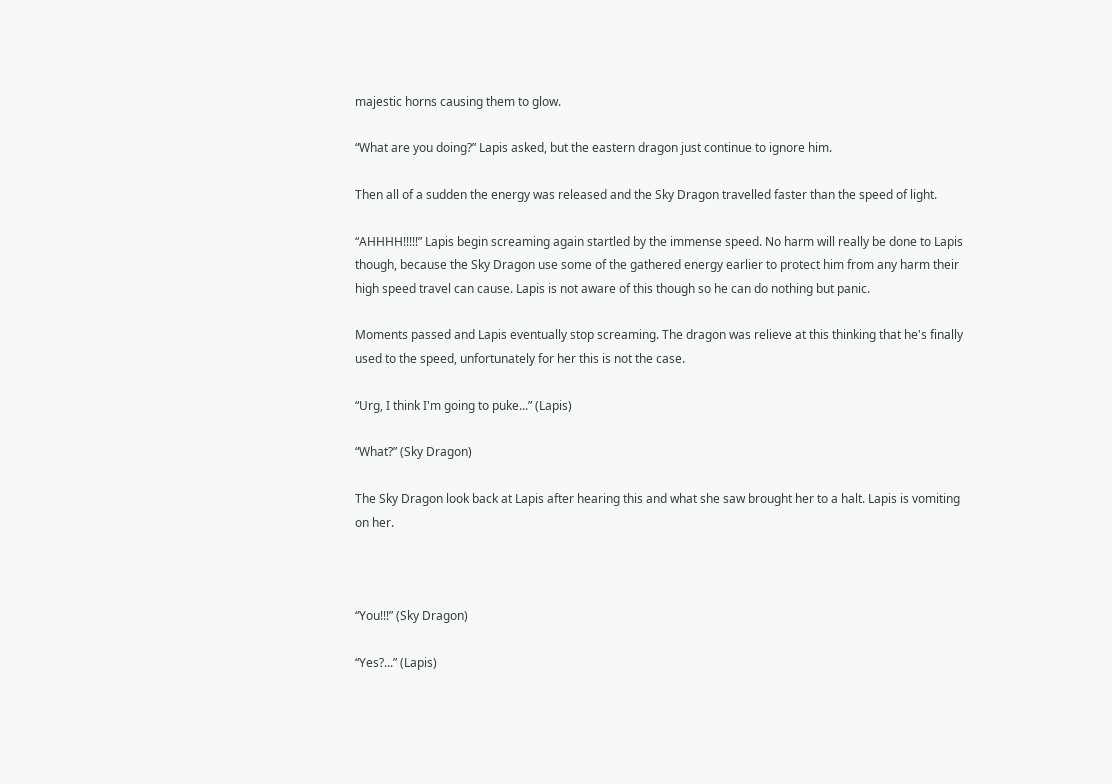majestic horns causing them to glow.

“What are you doing?” Lapis asked, but the eastern dragon just continue to ignore him.

Then all of a sudden the energy was released and the Sky Dragon travelled faster than the speed of light.

“AHHHH!!!!!” Lapis begin screaming again startled by the immense speed. No harm will really be done to Lapis though, because the Sky Dragon use some of the gathered energy earlier to protect him from any harm their high speed travel can cause. Lapis is not aware of this though so he can do nothing but panic.

Moments passed and Lapis eventually stop screaming. The dragon was relieve at this thinking that he's finally used to the speed, unfortunately for her this is not the case.

“Urg, I think I'm going to puke...” (Lapis)

“What?” (Sky Dragon)

The Sky Dragon look back at Lapis after hearing this and what she saw brought her to a halt. Lapis is vomiting on her.



“You!!!” (Sky Dragon)

“Yes?...” (Lapis)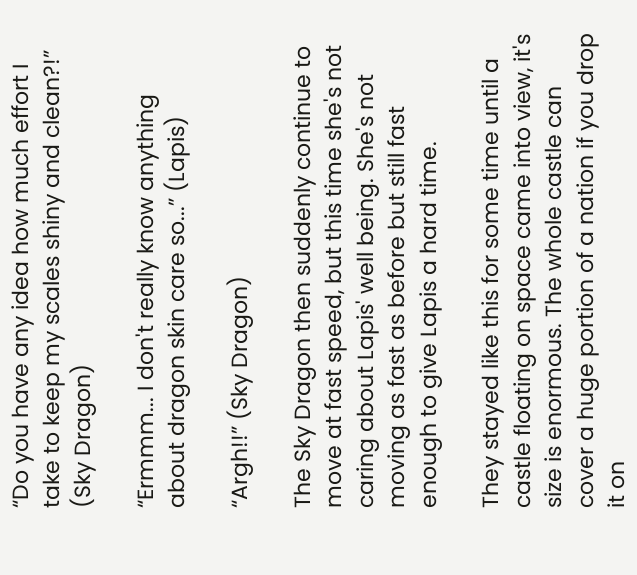“Do you have any idea how much effort I take to keep my scales shiny and clean?!” (Sky Dragon)

“Ermmm... I don't really know anything about dragon skin care so...” (Lapis)

“Argh!!” (Sky Dragon)

The Sky Dragon then suddenly continue to move at fast speed, but this time she's not caring about Lapis' well being. She's not moving as fast as before but still fast enough to give Lapis a hard time.

They stayed like this for some time until a castle floating on space came into view, it's size is enormous. The whole castle can cover a huge portion of a nation if you drop it on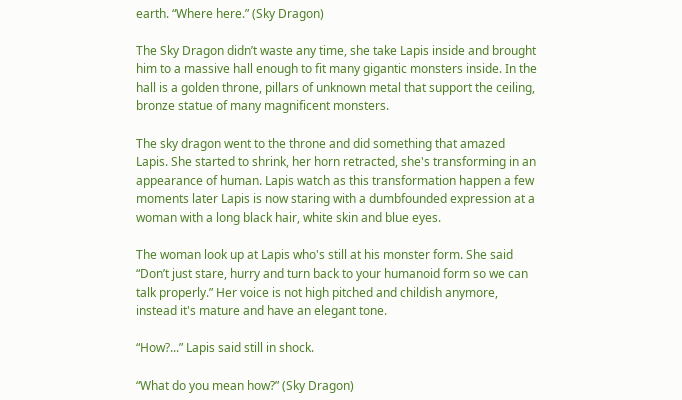earth. “Where here.” (Sky Dragon)

The Sky Dragon didn’t waste any time, she take Lapis inside and brought him to a massive hall enough to fit many gigantic monsters inside. In the hall is a golden throne, pillars of unknown metal that support the ceiling, bronze statue of many magnificent monsters.

The sky dragon went to the throne and did something that amazed Lapis. She started to shrink, her horn retracted, she's transforming in an appearance of human. Lapis watch as this transformation happen a few moments later Lapis is now staring with a dumbfounded expression at a woman with a long black hair, white skin and blue eyes.

The woman look up at Lapis who's still at his monster form. She said “Don’t just stare, hurry and turn back to your humanoid form so we can talk properly.” Her voice is not high pitched and childish anymore, instead it's mature and have an elegant tone.

“How?...” Lapis said still in shock.

“What do you mean how?” (Sky Dragon)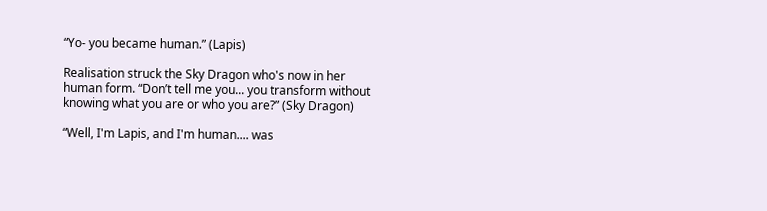“Yo- you became human.” (Lapis)

Realisation struck the Sky Dragon who's now in her human form. “Don’t tell me you... you transform without knowing what you are or who you are?” (Sky Dragon)

“Well, I'm Lapis, and I'm human.... was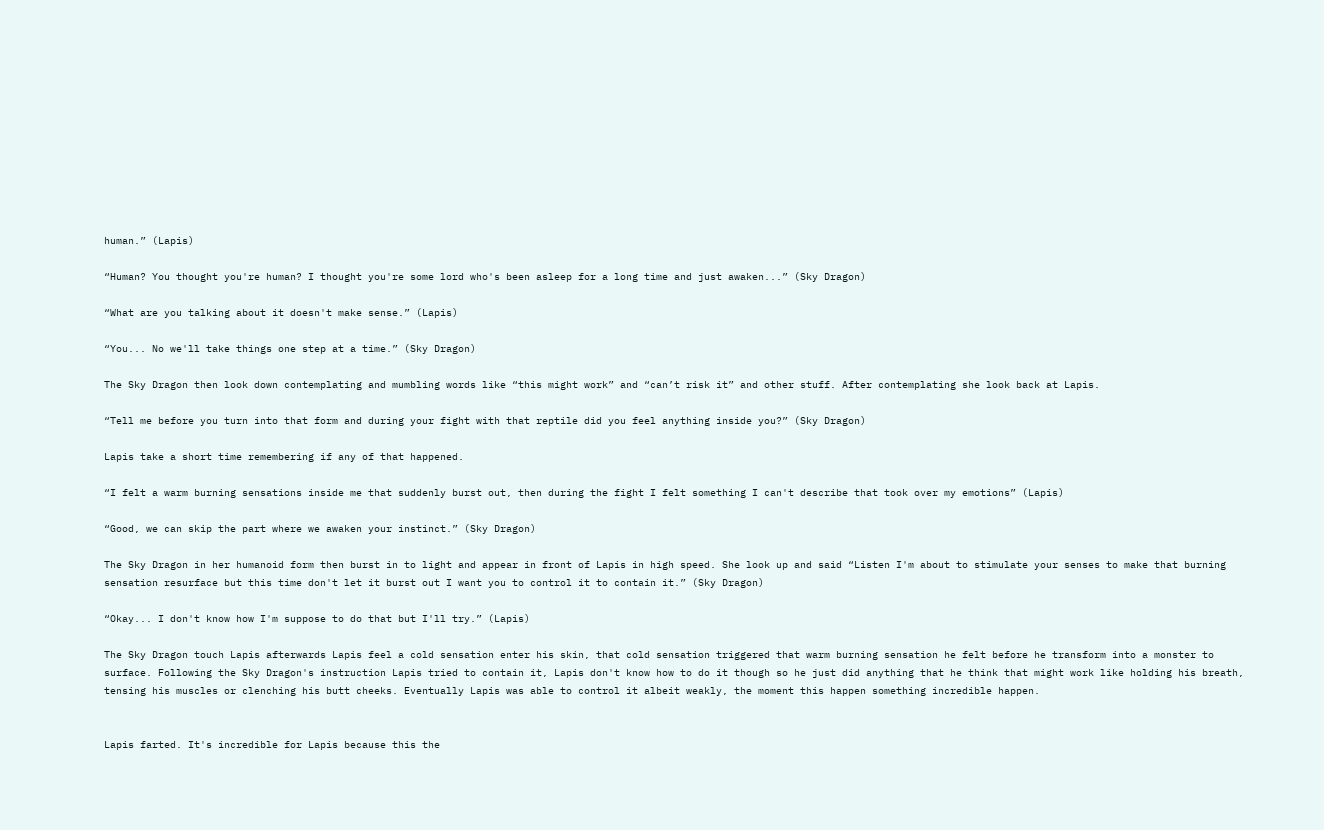human.” (Lapis)

“Human? You thought you're human? I thought you're some lord who's been asleep for a long time and just awaken...” (Sky Dragon)

“What are you talking about it doesn't make sense.” (Lapis)

“You... No we'll take things one step at a time.” (Sky Dragon)

The Sky Dragon then look down contemplating and mumbling words like “this might work” and “can’t risk it” and other stuff. After contemplating she look back at Lapis.

“Tell me before you turn into that form and during your fight with that reptile did you feel anything inside you?” (Sky Dragon)

Lapis take a short time remembering if any of that happened.

“I felt a warm burning sensations inside me that suddenly burst out, then during the fight I felt something I can't describe that took over my emotions” (Lapis)

“Good, we can skip the part where we awaken your instinct.” (Sky Dragon)

The Sky Dragon in her humanoid form then burst in to light and appear in front of Lapis in high speed. She look up and said “Listen I'm about to stimulate your senses to make that burning sensation resurface but this time don't let it burst out I want you to control it to contain it.” (Sky Dragon)

“Okay... I don't know how I'm suppose to do that but I'll try.” (Lapis)

The Sky Dragon touch Lapis afterwards Lapis feel a cold sensation enter his skin, that cold sensation triggered that warm burning sensation he felt before he transform into a monster to surface. Following the Sky Dragon's instruction Lapis tried to contain it, Lapis don't know how to do it though so he just did anything that he think that might work like holding his breath, tensing his muscles or clenching his butt cheeks. Eventually Lapis was able to control it albeit weakly, the moment this happen something incredible happen.


Lapis farted. It's incredible for Lapis because this the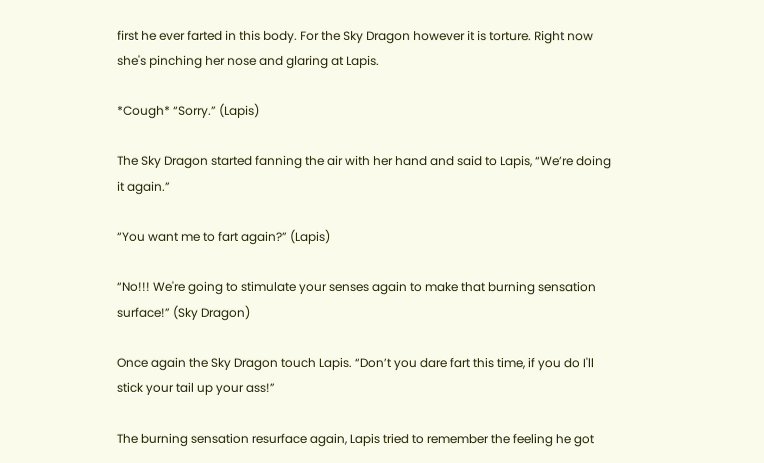first he ever farted in this body. For the Sky Dragon however it is torture. Right now she's pinching her nose and glaring at Lapis.

*Cough* “Sorry.” (Lapis)

The Sky Dragon started fanning the air with her hand and said to Lapis, “We’re doing it again.”

“You want me to fart again?” (Lapis)

“No!!! We're going to stimulate your senses again to make that burning sensation surface!” (Sky Dragon)

Once again the Sky Dragon touch Lapis. “Don’t you dare fart this time, if you do I'll stick your tail up your ass!”

The burning sensation resurface again, Lapis tried to remember the feeling he got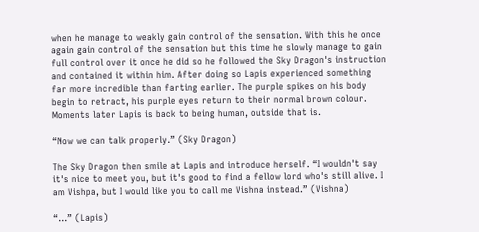when he manage to weakly gain control of the sensation. With this he once again gain control of the sensation but this time he slowly manage to gain full control over it once he did so he followed the Sky Dragon's instruction and contained it within him. After doing so Lapis experienced something far more incredible than farting earlier. The purple spikes on his body begin to retract, his purple eyes return to their normal brown colour. Moments later Lapis is back to being human, outside that is.

“Now we can talk properly.” (Sky Dragon)

The Sky Dragon then smile at Lapis and introduce herself. “I wouldn't say it's nice to meet you, but it's good to find a fellow lord who's still alive. I am Vishpa, but I would like you to call me Vishna instead.” (Vishna)

“...” (Lapis)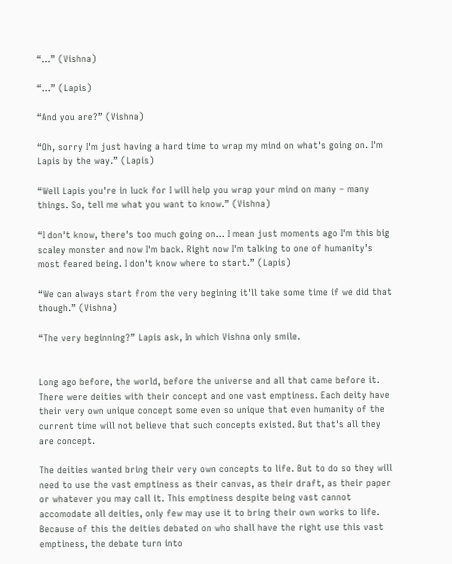“...” (Vishna)

“...” (Lapis)

“And you are?” (Vishna)

“Oh, sorry I'm just having a hard time to wrap my mind on what's going on. I'm Lapis by the way.” (Lapis)

“Well Lapis you're in luck for I will help you wrap your mind on many – many things. So, tell me what you want to know.” (Vishna)

“I don't know, there's too much going on... I mean just moments ago I'm this big scaley monster and now I'm back. Right now I'm talking to one of humanity’s most feared being. I don't know where to start.” (Lapis)

“We can always start from the very begining it'll take some time if we did that though.” (Vishna)

“The very beginning?” Lapis ask, In which Vishna only smile.


Long ago before, the world, before the universe and all that came before it. There were deities with their concept and one vast emptiness. Each deity have their very own unique concept some even so unique that even humanity of the current time will not believe that such concepts existed. But that's all they are concept.

The deities wanted bring their very own concepts to life. But to do so they will need to use the vast emptiness as their canvas, as their draft, as their paper or whatever you may call it. This emptiness despite being vast cannot accomodate all deities, only few may use it to bring their own works to life. Because of this the deities debated on who shall have the right use this vast emptiness, the debate turn into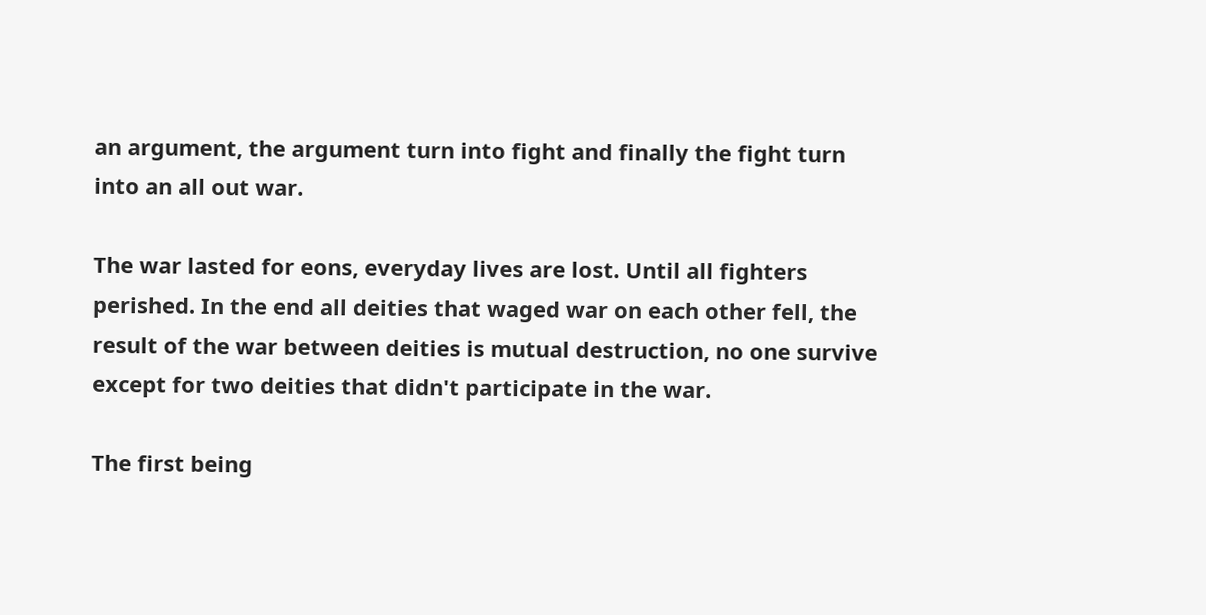an argument, the argument turn into fight and finally the fight turn into an all out war.

The war lasted for eons, everyday lives are lost. Until all fighters perished. In the end all deities that waged war on each other fell, the result of the war between deities is mutual destruction, no one survive except for two deities that didn't participate in the war.

The first being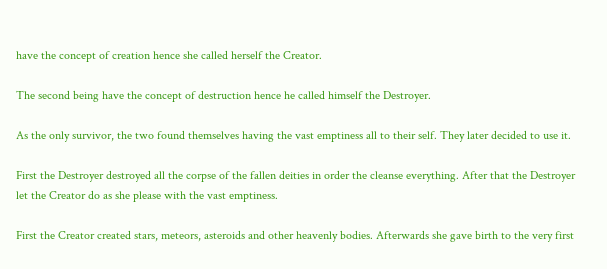have the concept of creation hence she called herself the Creator.

The second being have the concept of destruction hence he called himself the Destroyer.

As the only survivor, the two found themselves having the vast emptiness all to their self. They later decided to use it.

First the Destroyer destroyed all the corpse of the fallen deities in order the cleanse everything. After that the Destroyer let the Creator do as she please with the vast emptiness.

First the Creator created stars, meteors, asteroids and other heavenly bodies. Afterwards she gave birth to the very first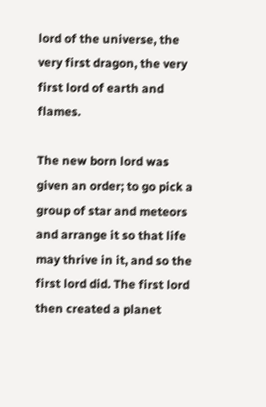lord of the universe, the very first dragon, the very first lord of earth and flames.

The new born lord was given an order; to go pick a group of star and meteors and arrange it so that life may thrive in it, and so the first lord did. The first lord then created a planet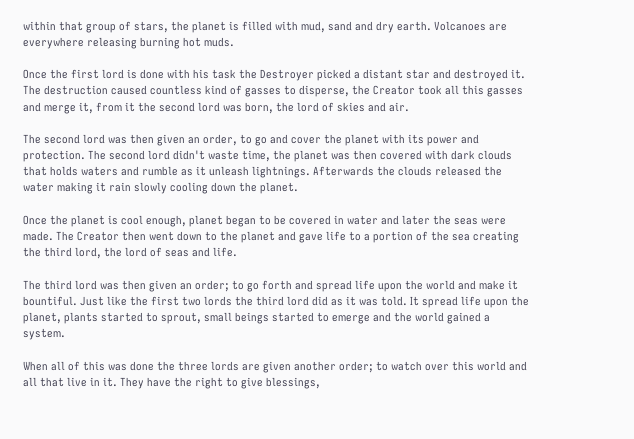within that group of stars, the planet is filled with mud, sand and dry earth. Volcanoes are everywhere releasing burning hot muds.

Once the first lord is done with his task the Destroyer picked a distant star and destroyed it. The destruction caused countless kind of gasses to disperse, the Creator took all this gasses and merge it, from it the second lord was born, the lord of skies and air.

The second lord was then given an order, to go and cover the planet with its power and protection. The second lord didn't waste time, the planet was then covered with dark clouds that holds waters and rumble as it unleash lightnings. Afterwards the clouds released the water making it rain slowly cooling down the planet.

Once the planet is cool enough, planet began to be covered in water and later the seas were made. The Creator then went down to the planet and gave life to a portion of the sea creating the third lord, the lord of seas and life.

The third lord was then given an order; to go forth and spread life upon the world and make it bountiful. Just like the first two lords the third lord did as it was told. It spread life upon the planet, plants started to sprout, small beings started to emerge and the world gained a system.

When all of this was done the three lords are given another order; to watch over this world and all that live in it. They have the right to give blessings,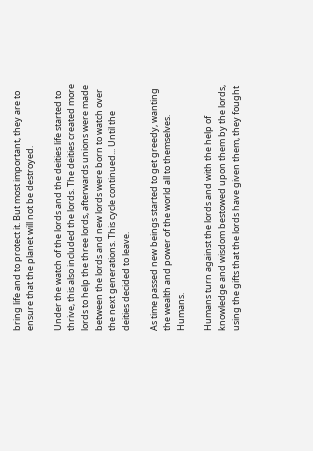bring life and to protect it. But most important, they are to ensure that the planet will not be destroyed.

Under the watch of the lords and the deities life started to thrive, this also included the lords. The deities created more lords to help the three lords, afterwards unions were made between the lords and new lords were born to watch over the next generations. This cycle continued... Until the deities decided to leave.

As time passed new beings started to get greedy, wanting the wealth and power of the world all to themselves. Humans.

Humans turn against the lords and with the help of knowledge and wisdom bestowed upon them by the lords, using the gifts that the lords have given them, they fought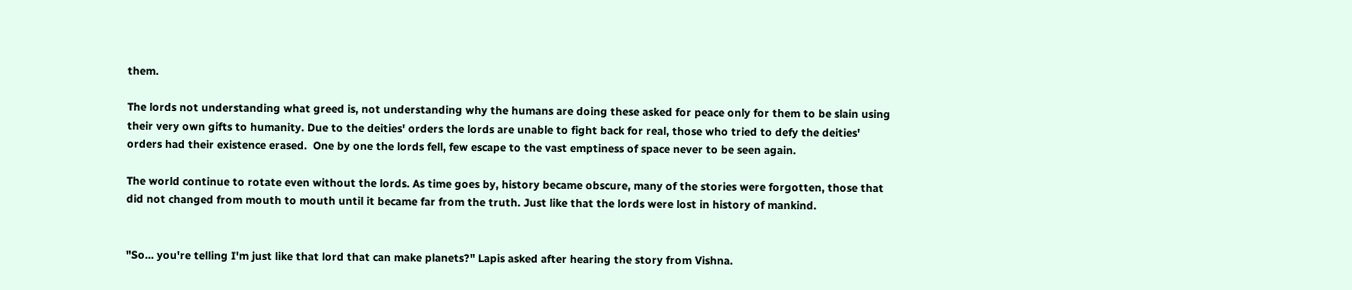them.

The lords not understanding what greed is, not understanding why the humans are doing these asked for peace only for them to be slain using their very own gifts to humanity. Due to the deities' orders the lords are unable to fight back for real, those who tried to defy the deities' orders had their existence erased.  One by one the lords fell, few escape to the vast emptiness of space never to be seen again.

The world continue to rotate even without the lords. As time goes by, history became obscure, many of the stories were forgotten, those that did not changed from mouth to mouth until it became far from the truth. Just like that the lords were lost in history of mankind.


"So... you're telling I'm just like that lord that can make planets?" Lapis asked after hearing the story from Vishna.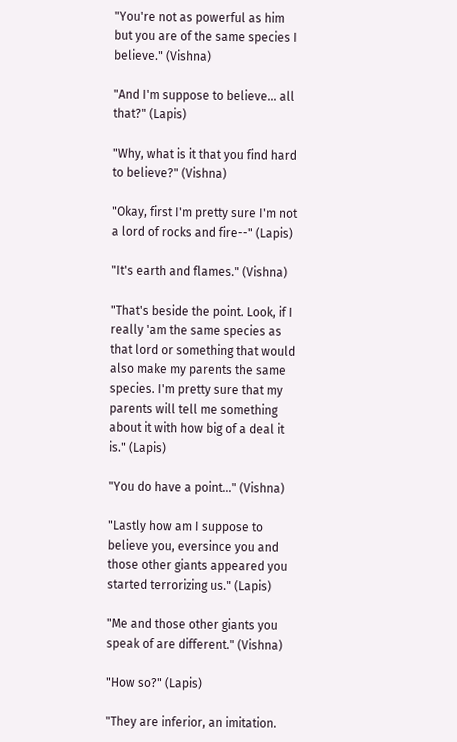"You're not as powerful as him but you are of the same species I believe." (Vishna)

"And I'm suppose to believe... all that?" (Lapis)

"Why, what is it that you find hard to believe?" (Vishna)

"Okay, first I'm pretty sure I'm not a lord of rocks and fire--" (Lapis)

"It's earth and flames." (Vishna)

"That's beside the point. Look, if I really 'am the same species as that lord or something that would also make my parents the same species. I'm pretty sure that my parents will tell me something about it with how big of a deal it is." (Lapis)

"You do have a point..." (Vishna)

"Lastly how am I suppose to believe you, eversince you and those other giants appeared you started terrorizing us." (Lapis)

"Me and those other giants you speak of are different." (Vishna)

"How so?" (Lapis)

"They are inferior, an imitation.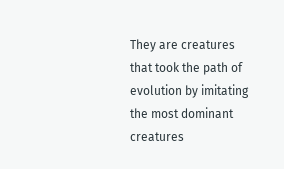They are creatures that took the path of evolution by imitating the most dominant creatures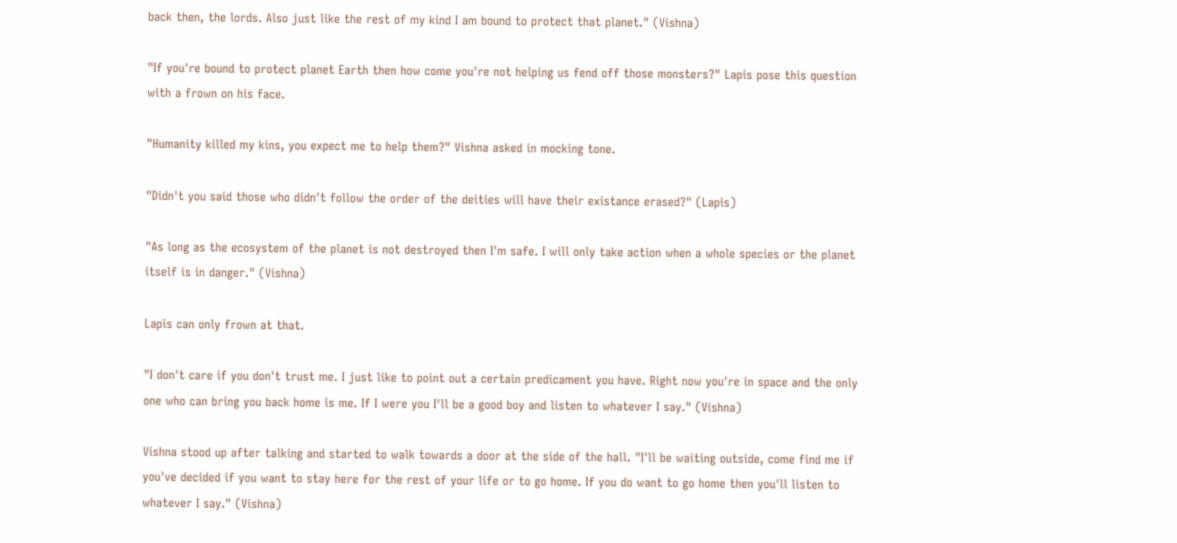back then, the lords. Also just like the rest of my kind I am bound to protect that planet." (Vishna)

"If you're bound to protect planet Earth then how come you're not helping us fend off those monsters?" Lapis pose this question with a frown on his face.

"Humanity killed my kins, you expect me to help them?" Vishna asked in mocking tone.

"Didn't you said those who didn't follow the order of the deities will have their existance erased?" (Lapis)

"As long as the ecosystem of the planet is not destroyed then I'm safe. I will only take action when a whole species or the planet itself is in danger." (Vishna)

Lapis can only frown at that.

"I don't care if you don't trust me. I just like to point out a certain predicament you have. Right now you're in space and the only one who can bring you back home is me. If I were you I'll be a good boy and listen to whatever I say." (Vishna)

Vishna stood up after talking and started to walk towards a door at the side of the hall. "I'll be waiting outside, come find me if you've decided if you want to stay here for the rest of your life or to go home. If you do want to go home then you'll listen to whatever I say." (Vishna)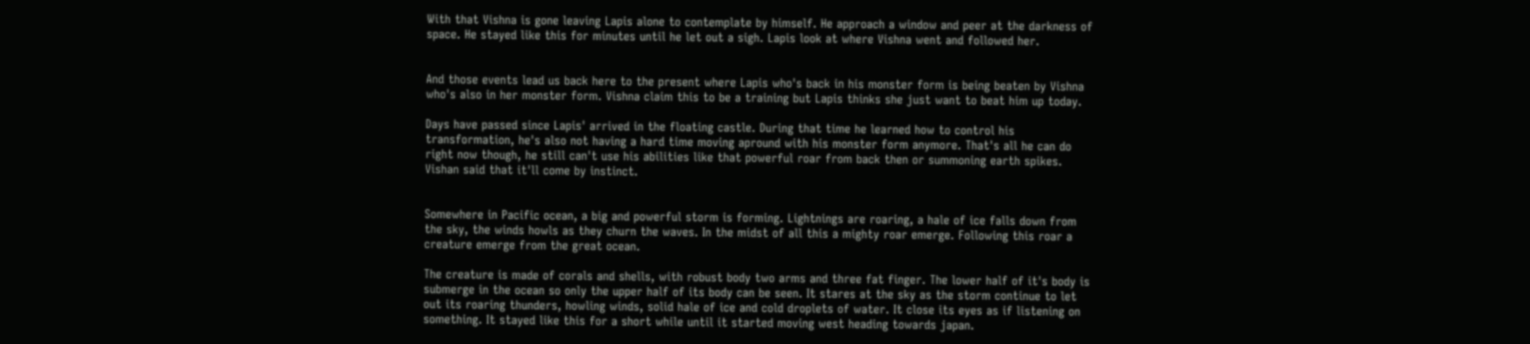With that Vishna is gone leaving Lapis alone to contemplate by himself. He approach a window and peer at the darkness of space. He stayed like this for minutes until he let out a sigh. Lapis look at where Vishna went and followed her.


And those events lead us back here to the present where Lapis who's back in his monster form is being beaten by Vishna who's also in her monster form. Vishna claim this to be a training but Lapis thinks she just want to beat him up today.

Days have passed since Lapis' arrived in the floating castle. During that time he learned how to control his transformation, he's also not having a hard time moving apround with his monster form anymore. That's all he can do right now though, he still can't use his abilities like that powerful roar from back then or summoning earth spikes. Vishan said that it'll come by instinct.


Somewhere in Pacific ocean, a big and powerful storm is forming. Lightnings are roaring, a hale of ice falls down from the sky, the winds howls as they churn the waves. In the midst of all this a mighty roar emerge. Following this roar a creature emerge from the great ocean.

The creature is made of corals and shells, with robust body two arms and three fat finger. The lower half of it's body is submerge in the ocean so only the upper half of its body can be seen. It stares at the sky as the storm continue to let out its roaring thunders, howling winds, solid hale of ice and cold droplets of water. It close its eyes as if listening on something. It stayed like this for a short while until it started moving west heading towards japan.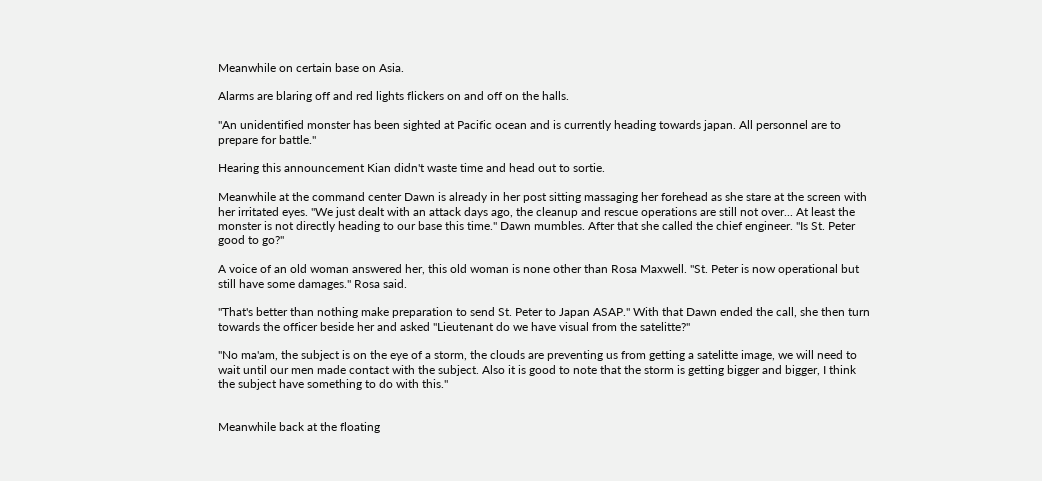Meanwhile on certain base on Asia.

Alarms are blaring off and red lights flickers on and off on the halls.

"An unidentified monster has been sighted at Pacific ocean and is currently heading towards japan. All personnel are to prepare for battle."

Hearing this announcement Kian didn't waste time and head out to sortie.

Meanwhile at the command center Dawn is already in her post sitting massaging her forehead as she stare at the screen with her irritated eyes. "We just dealt with an attack days ago, the cleanup and rescue operations are still not over... At least the monster is not directly heading to our base this time." Dawn mumbles. After that she called the chief engineer. "Is St. Peter good to go?"

A voice of an old woman answered her, this old woman is none other than Rosa Maxwell. "St. Peter is now operational but still have some damages." Rosa said.

"That's better than nothing make preparation to send St. Peter to Japan ASAP." With that Dawn ended the call, she then turn towards the officer beside her and asked "Lieutenant do we have visual from the satelitte?"

"No ma'am, the subject is on the eye of a storm, the clouds are preventing us from getting a satelitte image, we will need to wait until our men made contact with the subject. Also it is good to note that the storm is getting bigger and bigger, I think the subject have something to do with this."


Meanwhile back at the floating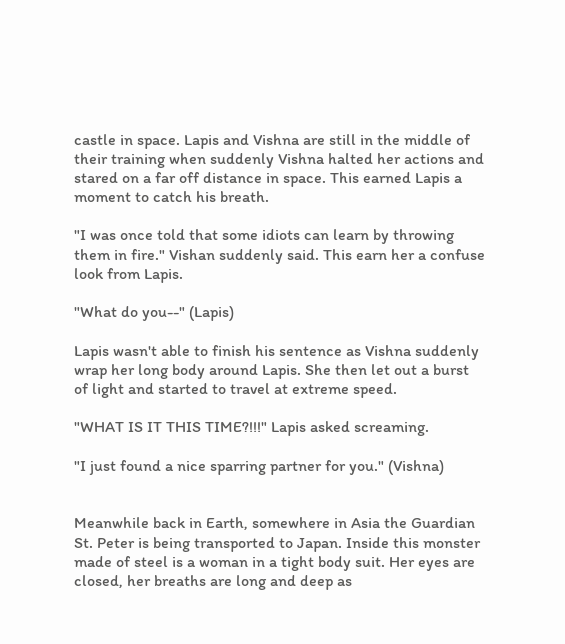castle in space. Lapis and Vishna are still in the middle of their training when suddenly Vishna halted her actions and stared on a far off distance in space. This earned Lapis a moment to catch his breath.

"I was once told that some idiots can learn by throwing them in fire." Vishan suddenly said. This earn her a confuse look from Lapis.

"What do you--" (Lapis)

Lapis wasn't able to finish his sentence as Vishna suddenly wrap her long body around Lapis. She then let out a burst of light and started to travel at extreme speed.

"WHAT IS IT THIS TIME?!!!" Lapis asked screaming.

"I just found a nice sparring partner for you." (Vishna)


Meanwhile back in Earth, somewhere in Asia the Guardian St. Peter is being transported to Japan. Inside this monster made of steel is a woman in a tight body suit. Her eyes are closed, her breaths are long and deep as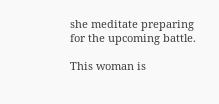she meditate preparing for the upcoming battle.

This woman is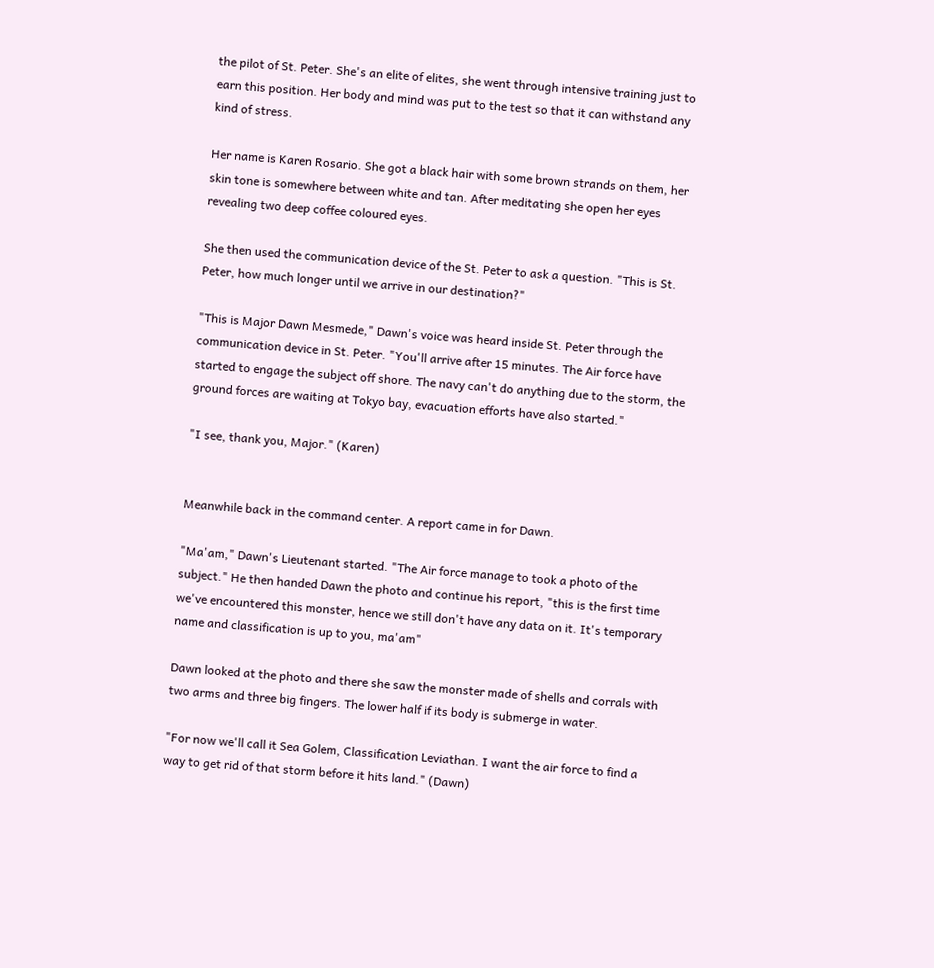the pilot of St. Peter. She's an elite of elites, she went through intensive training just to earn this position. Her body and mind was put to the test so that it can withstand any kind of stress.

Her name is Karen Rosario. She got a black hair with some brown strands on them, her skin tone is somewhere between white and tan. After meditating she open her eyes revealing two deep coffee coloured eyes.

She then used the communication device of the St. Peter to ask a question. "This is St. Peter, how much longer until we arrive in our destination?"

"This is Major Dawn Mesmede," Dawn's voice was heard inside St. Peter through the communication device in St. Peter. "You'll arrive after 15 minutes. The Air force have started to engage the subject off shore. The navy can't do anything due to the storm, the ground forces are waiting at Tokyo bay, evacuation efforts have also started."

"I see, thank you, Major." (Karen)


Meanwhile back in the command center. A report came in for Dawn.

"Ma'am," Dawn's Lieutenant started. "The Air force manage to took a photo of the subject." He then handed Dawn the photo and continue his report, "this is the first time we've encountered this monster, hence we still don't have any data on it. It's temporary name and classification is up to you, ma'am"

Dawn looked at the photo and there she saw the monster made of shells and corrals with two arms and three big fingers. The lower half if its body is submerge in water.

"For now we'll call it Sea Golem, Classification Leviathan. I want the air force to find a way to get rid of that storm before it hits land." (Dawn)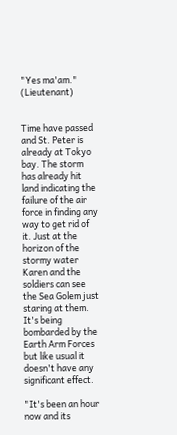"Yes ma'am." (Lieutenant)


Time have passed and St. Peter is already at Tokyo bay. The storm has already hit land indicating the failure of the air force in finding any way to get rid of it. Just at the horizon of the stormy water Karen and the soldiers can see the Sea Golem just staring at them. It's being bombarded by the Earth Arm Forces but like usual it doesn't have any significant effect.

"It's been an hour now and its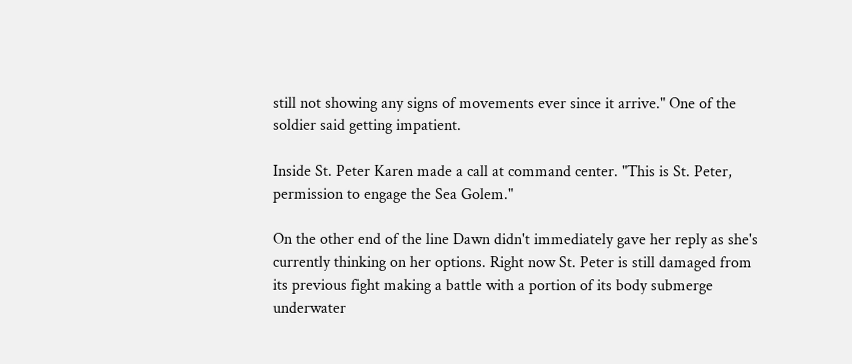still not showing any signs of movements ever since it arrive." One of the soldier said getting impatient.

Inside St. Peter Karen made a call at command center. "This is St. Peter, permission to engage the Sea Golem."

On the other end of the line Dawn didn't immediately gave her reply as she's currently thinking on her options. Right now St. Peter is still damaged from its previous fight making a battle with a portion of its body submerge underwater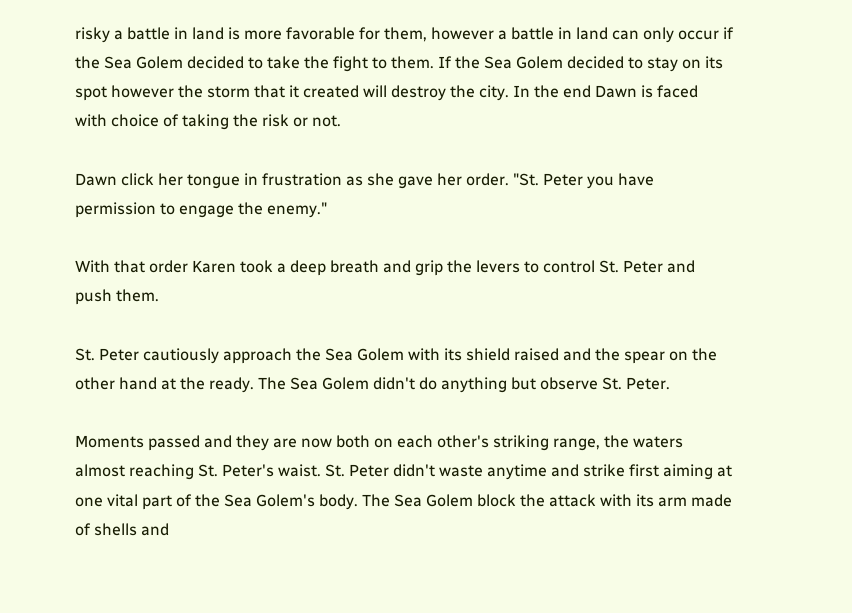risky a battle in land is more favorable for them, however a battle in land can only occur if the Sea Golem decided to take the fight to them. If the Sea Golem decided to stay on its spot however the storm that it created will destroy the city. In the end Dawn is faced with choice of taking the risk or not.

Dawn click her tongue in frustration as she gave her order. "St. Peter you have permission to engage the enemy."

With that order Karen took a deep breath and grip the levers to control St. Peter and push them.

St. Peter cautiously approach the Sea Golem with its shield raised and the spear on the other hand at the ready. The Sea Golem didn't do anything but observe St. Peter.

Moments passed and they are now both on each other's striking range, the waters almost reaching St. Peter's waist. St. Peter didn't waste anytime and strike first aiming at one vital part of the Sea Golem's body. The Sea Golem block the attack with its arm made of shells and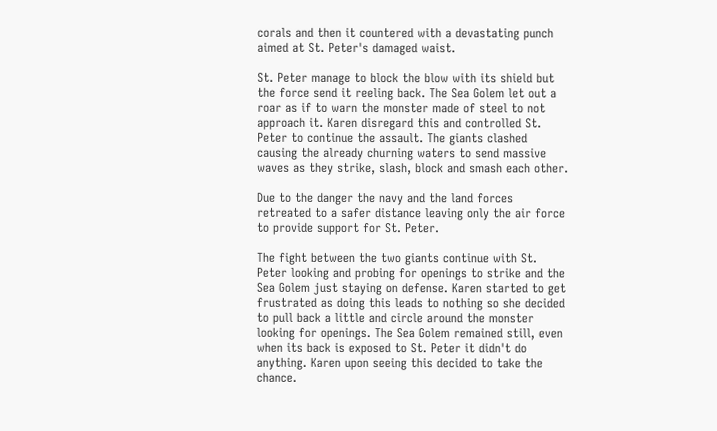corals and then it countered with a devastating punch aimed at St. Peter's damaged waist.

St. Peter manage to block the blow with its shield but the force send it reeling back. The Sea Golem let out a roar as if to warn the monster made of steel to not approach it. Karen disregard this and controlled St. Peter to continue the assault. The giants clashed causing the already churning waters to send massive waves as they strike, slash, block and smash each other.

Due to the danger the navy and the land forces retreated to a safer distance leaving only the air force to provide support for St. Peter.

The fight between the two giants continue with St. Peter looking and probing for openings to strike and the Sea Golem just staying on defense. Karen started to get frustrated as doing this leads to nothing so she decided to pull back a little and circle around the monster looking for openings. The Sea Golem remained still, even when its back is exposed to St. Peter it didn't do anything. Karen upon seeing this decided to take the chance.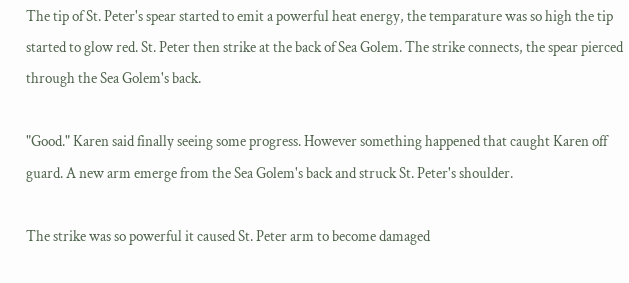The tip of St. Peter's spear started to emit a powerful heat energy, the temparature was so high the tip started to glow red. St. Peter then strike at the back of Sea Golem. The strike connects, the spear pierced through the Sea Golem's back.

"Good." Karen said finally seeing some progress. However something happened that caught Karen off guard. A new arm emerge from the Sea Golem's back and struck St. Peter's shoulder.

The strike was so powerful it caused St. Peter arm to become damaged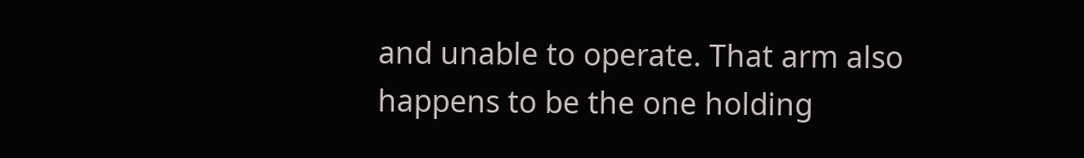and unable to operate. That arm also happens to be the one holding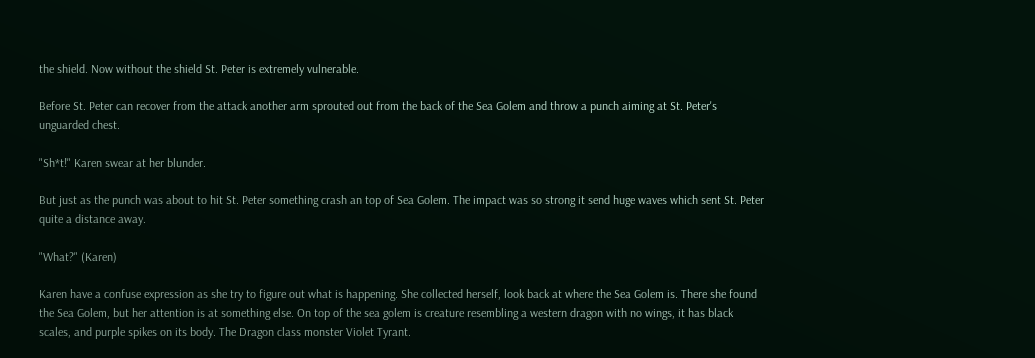the shield. Now without the shield St. Peter is extremely vulnerable.

Before St. Peter can recover from the attack another arm sprouted out from the back of the Sea Golem and throw a punch aiming at St. Peter's unguarded chest.

"Sh*t!" Karen swear at her blunder.

But just as the punch was about to hit St. Peter something crash an top of Sea Golem. The impact was so strong it send huge waves which sent St. Peter quite a distance away.

"What?" (Karen)

Karen have a confuse expression as she try to figure out what is happening. She collected herself, look back at where the Sea Golem is. There she found the Sea Golem, but her attention is at something else. On top of the sea golem is creature resembling a western dragon with no wings, it has black scales, and purple spikes on its body. The Dragon class monster Violet Tyrant.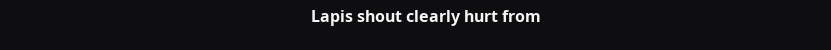Lapis shout clearly hurt from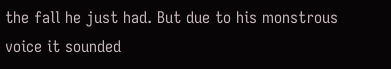the fall he just had. But due to his monstrous voice it sounded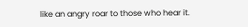like an angry roar to those who hear it.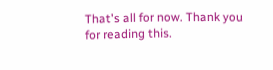That's all for now. Thank you for reading this.